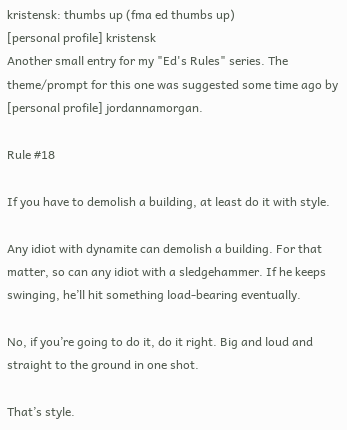kristensk: thumbs up (fma ed thumbs up)
[personal profile] kristensk
Another small entry for my "Ed's Rules" series. The theme/prompt for this one was suggested some time ago by [personal profile] jordannamorgan.

Rule #18

If you have to demolish a building, at least do it with style.

Any idiot with dynamite can demolish a building. For that matter, so can any idiot with a sledgehammer. If he keeps swinging, he’ll hit something load-bearing eventually.

No, if you’re going to do it, do it right. Big and loud and straight to the ground in one shot.

That’s style.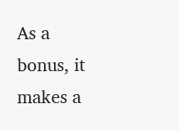As a bonus, it makes a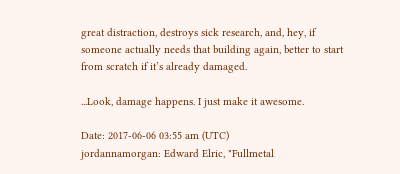great distraction, destroys sick research, and, hey, if someone actually needs that building again, better to start from scratch if it’s already damaged.

...Look, damage happens. I just make it awesome.

Date: 2017-06-06 03:55 am (UTC)
jordannamorgan: Edward Elric, "Fullmetal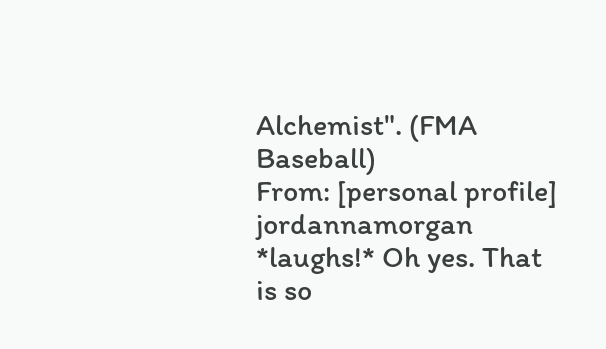Alchemist". (FMA Baseball)
From: [personal profile] jordannamorgan
*laughs!* Oh yes. That is so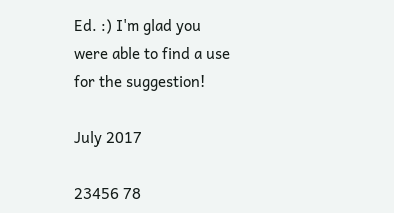Ed. :) I'm glad you were able to find a use for the suggestion!

July 2017

23456 78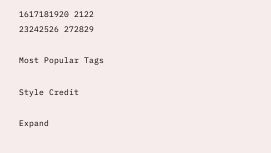1617181920 2122
23242526 272829

Most Popular Tags

Style Credit

Expand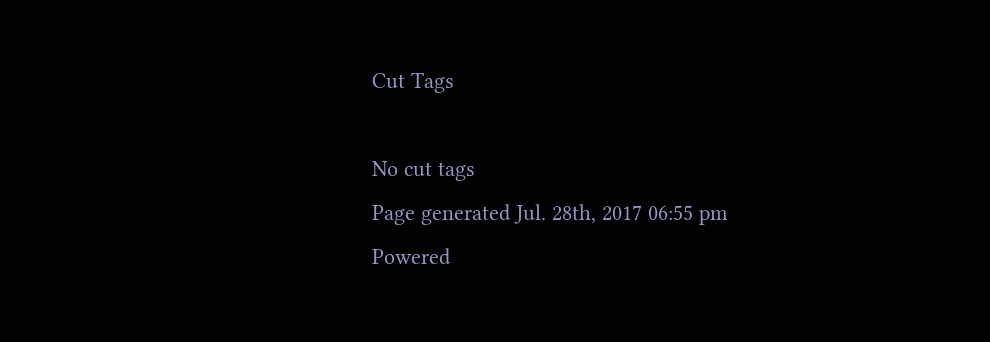Cut Tags

No cut tags
Page generated Jul. 28th, 2017 06:55 pm
Powered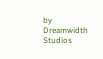by Dreamwidth Studios